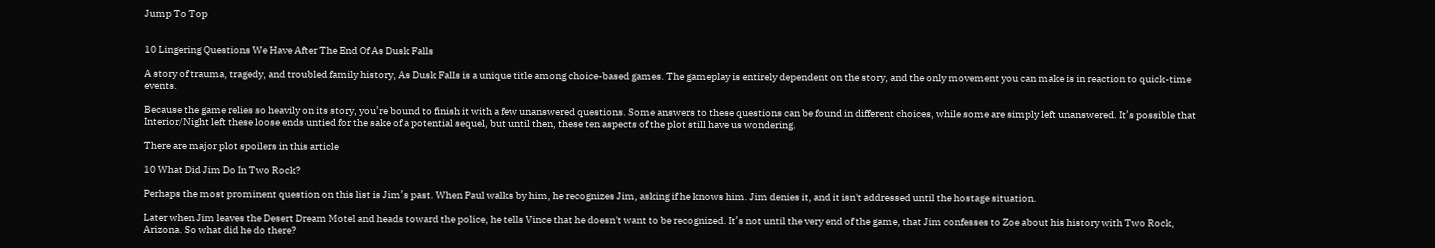Jump To Top


10 Lingering Questions We Have After The End Of As Dusk Falls

A story of trauma, tragedy, and troubled family history, As Dusk Falls is a unique title among choice-based games. The gameplay is entirely dependent on the story, and the only movement you can make is in reaction to quick-time events.

Because the game relies so heavily on its story, you’re bound to finish it with a few unanswered questions. Some answers to these questions can be found in different choices, while some are simply left unanswered. It’s possible that Interior/Night left these loose ends untied for the sake of a potential sequel, but until then, these ten aspects of the plot still have us wondering.

There are major plot spoilers in this article

10 What Did Jim Do In Two Rock?

Perhaps the most prominent question on this list is Jim’s past. When Paul walks by him, he recognizes Jim, asking if he knows him. Jim denies it, and it isn't addressed until the hostage situation.

Later when Jim leaves the Desert Dream Motel and heads toward the police, he tells Vince that he doesn't want to be recognized. It’s not until the very end of the game, that Jim confesses to Zoe about his history with Two Rock, Arizona. So what did he do there?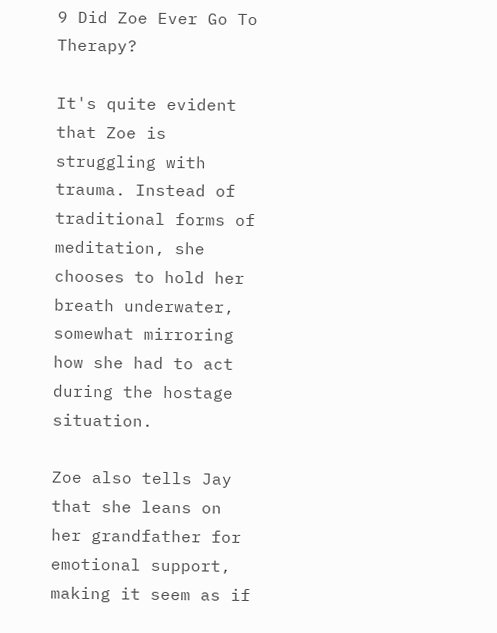9 Did Zoe Ever Go To Therapy?

It's quite evident that Zoe is struggling with trauma. Instead of traditional forms of meditation, she chooses to hold her breath underwater, somewhat mirroring how she had to act during the hostage situation.

Zoe also tells Jay that she leans on her grandfather for emotional support, making it seem as if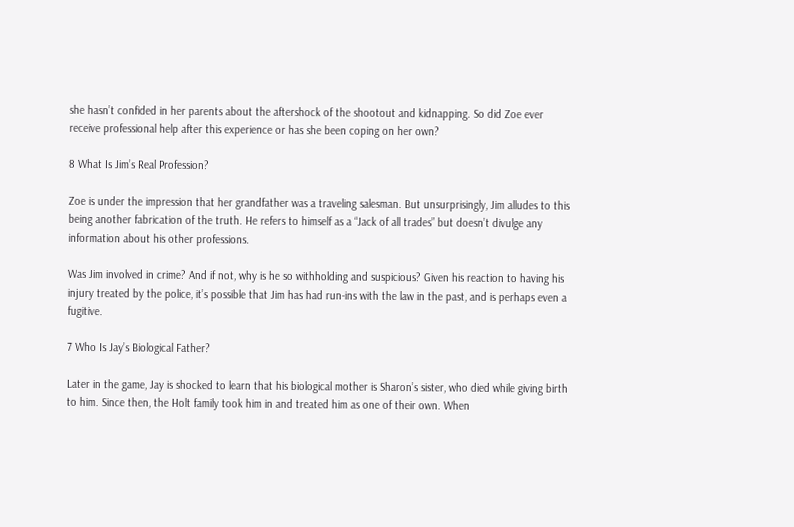she hasn’t confided in her parents about the aftershock of the shootout and kidnapping. So did Zoe ever receive professional help after this experience or has she been coping on her own?

8 What Is Jim’s Real Profession?

Zoe is under the impression that her grandfather was a traveling salesman. But unsurprisingly, Jim alludes to this being another fabrication of the truth. He refers to himself as a “Jack of all trades” but doesn’t divulge any information about his other professions.

Was Jim involved in crime? And if not, why is he so withholding and suspicious? Given his reaction to having his injury treated by the police, it’s possible that Jim has had run-ins with the law in the past, and is perhaps even a fugitive.

7 Who Is Jay’s Biological Father?

Later in the game, Jay is shocked to learn that his biological mother is Sharon’s sister, who died while giving birth to him. Since then, the Holt family took him in and treated him as one of their own. When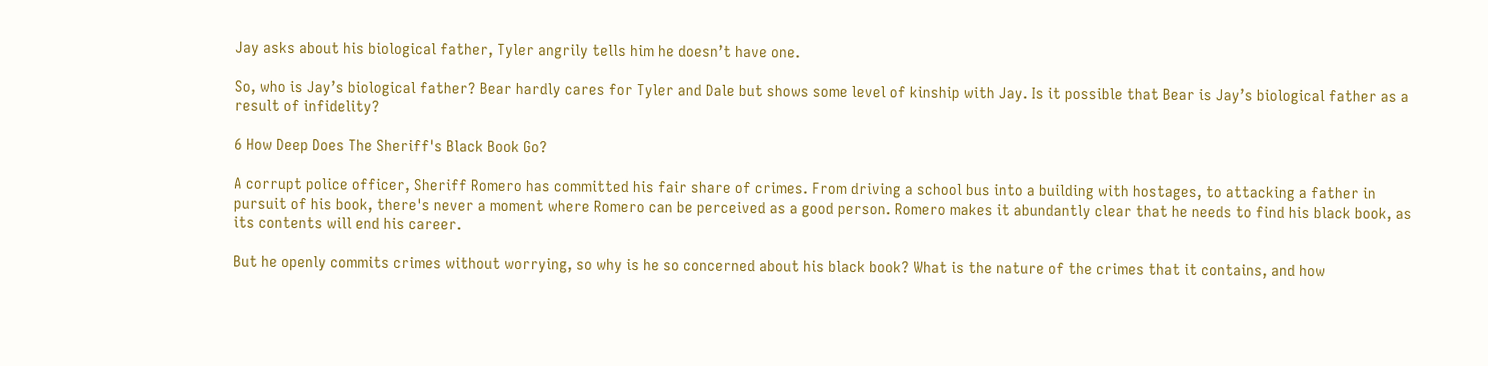Jay asks about his biological father, Tyler angrily tells him he doesn’t have one.

So, who is Jay’s biological father? Bear hardly cares for Tyler and Dale but shows some level of kinship with Jay. Is it possible that Bear is Jay’s biological father as a result of infidelity?

6 How Deep Does The Sheriff's Black Book Go?

A corrupt police officer, Sheriff Romero has committed his fair share of crimes. From driving a school bus into a building with hostages, to attacking a father in pursuit of his book, there's never a moment where Romero can be perceived as a good person. Romero makes it abundantly clear that he needs to find his black book, as its contents will end his career.

But he openly commits crimes without worrying, so why is he so concerned about his black book? What is the nature of the crimes that it contains, and how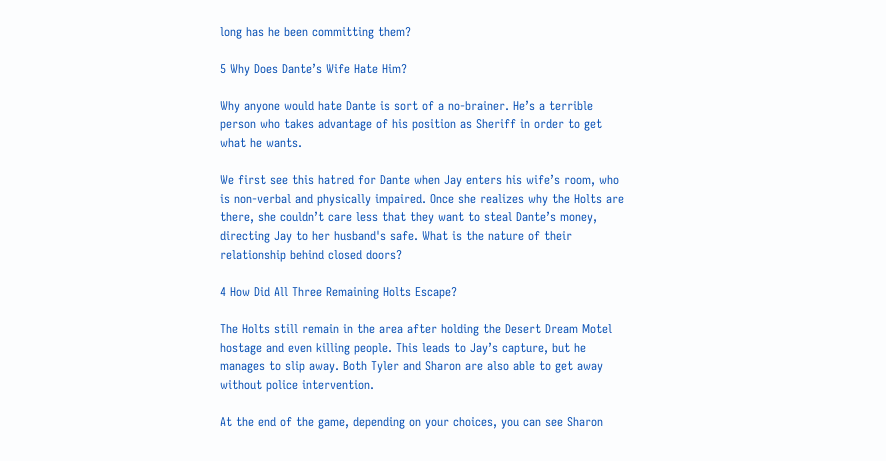long has he been committing them?

5 Why Does Dante’s Wife Hate Him?

Why anyone would hate Dante is sort of a no-brainer. He’s a terrible person who takes advantage of his position as Sheriff in order to get what he wants.

We first see this hatred for Dante when Jay enters his wife’s room, who is non-verbal and physically impaired. Once she realizes why the Holts are there, she couldn’t care less that they want to steal Dante’s money, directing Jay to her husband's safe. What is the nature of their relationship behind closed doors?

4 How Did All Three Remaining Holts Escape?

The Holts still remain in the area after holding the Desert Dream Motel hostage and even killing people. This leads to Jay’s capture, but he manages to slip away. Both Tyler and Sharon are also able to get away without police intervention.

At the end of the game, depending on your choices, you can see Sharon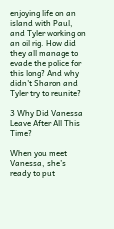enjoying life on an island with Paul, and Tyler working on an oil rig. How did they all manage to evade the police for this long? And why didn't Sharon and Tyler try to reunite?

3 Why Did Vanessa Leave After All This Time?

When you meet Vanessa, she’s ready to put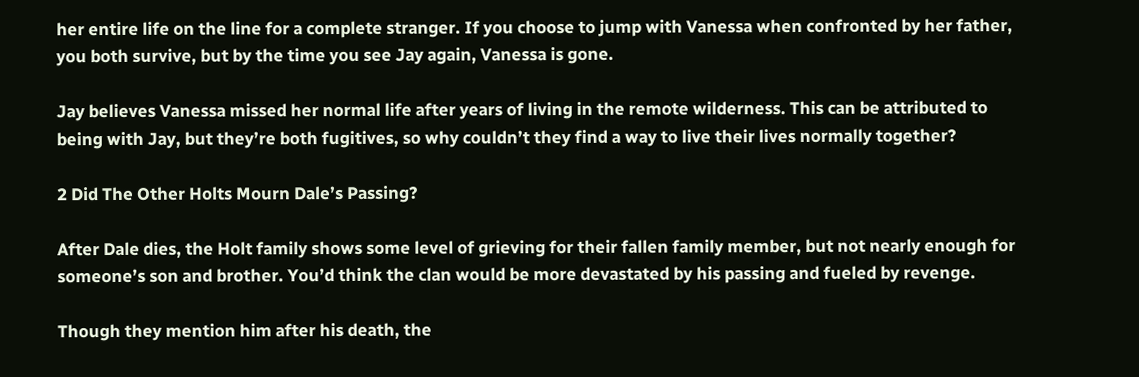her entire life on the line for a complete stranger. If you choose to jump with Vanessa when confronted by her father, you both survive, but by the time you see Jay again, Vanessa is gone.

Jay believes Vanessa missed her normal life after years of living in the remote wilderness. This can be attributed to being with Jay, but they’re both fugitives, so why couldn’t they find a way to live their lives normally together?

2 Did The Other Holts Mourn Dale’s Passing?

After Dale dies, the Holt family shows some level of grieving for their fallen family member, but not nearly enough for someone’s son and brother. You’d think the clan would be more devastated by his passing and fueled by revenge.

Though they mention him after his death, the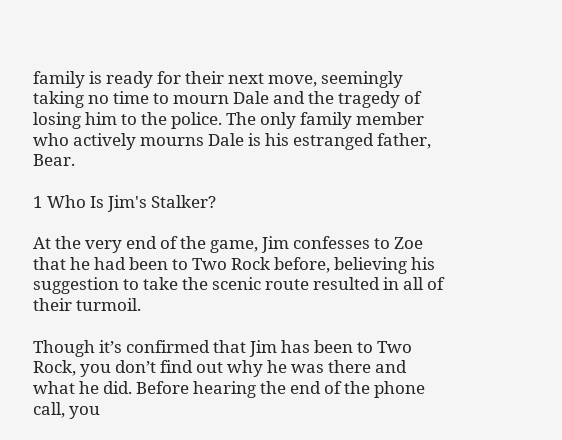family is ready for their next move, seemingly taking no time to mourn Dale and the tragedy of losing him to the police. The only family member who actively mourns Dale is his estranged father, Bear.

1 Who Is Jim's Stalker?

At the very end of the game, Jim confesses to Zoe that he had been to Two Rock before, believing his suggestion to take the scenic route resulted in all of their turmoil.

Though it’s confirmed that Jim has been to Two Rock, you don’t find out why he was there and what he did. Before hearing the end of the phone call, you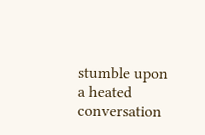stumble upon a heated conversation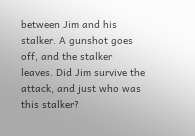between Jim and his stalker. A gunshot goes off, and the stalker leaves. Did Jim survive the attack, and just who was this stalker?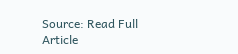Source: Read Full Article